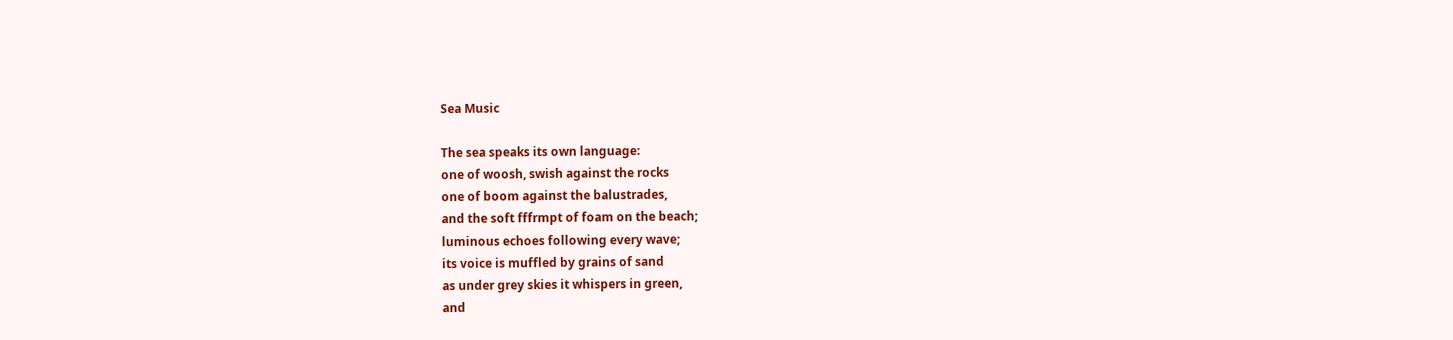Sea Music

The sea speaks its own language:
one of woosh, swish against the rocks
one of boom against the balustrades,
and the soft fffrmpt of foam on the beach;
luminous echoes following every wave;
its voice is muffled by grains of sand
as under grey skies it whispers in green,
and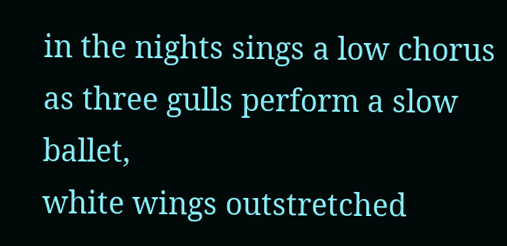in the nights sings a low chorus
as three gulls perform a slow ballet,
white wings outstretched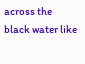across the
black water like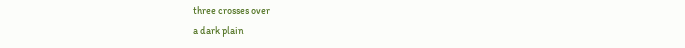three crosses over
a dark plain